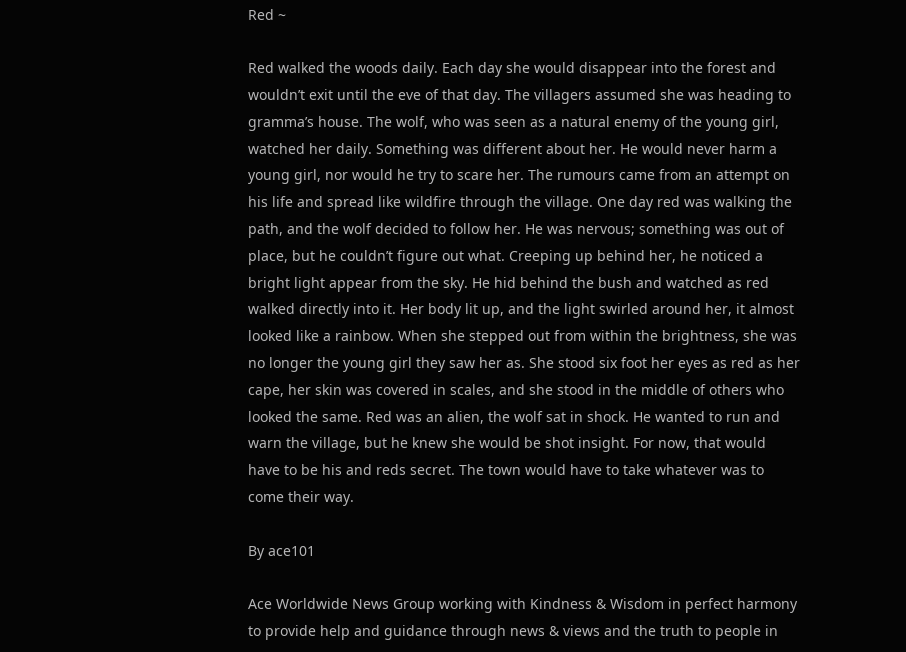Red ~

Red walked the woods daily. Each day she would disappear into the forest and wouldn’t exit until the eve of that day. The villagers assumed she was heading to gramma’s house. The wolf, who was seen as a natural enemy of the young girl, watched her daily. Something was different about her. He would never harm a young girl, nor would he try to scare her. The rumours came from an attempt on his life and spread like wildfire through the village. One day red was walking the path, and the wolf decided to follow her. He was nervous; something was out of place, but he couldn’t figure out what. Creeping up behind her, he noticed a bright light appear from the sky. He hid behind the bush and watched as red walked directly into it. Her body lit up, and the light swirled around her, it almost looked like a rainbow. When she stepped out from within the brightness, she was no longer the young girl they saw her as. She stood six foot her eyes as red as her cape, her skin was covered in scales, and she stood in the middle of others who looked the same. Red was an alien, the wolf sat in shock. He wanted to run and warn the village, but he knew she would be shot insight. For now, that would have to be his and reds secret. The town would have to take whatever was to come their way.

By ace101

Ace Worldwide News Group working with Kindness & Wisdom in perfect harmony to provide help and guidance through news & views and the truth to people in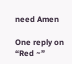need Amen

One reply on “Red ~”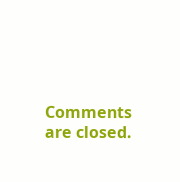Comments are closed.